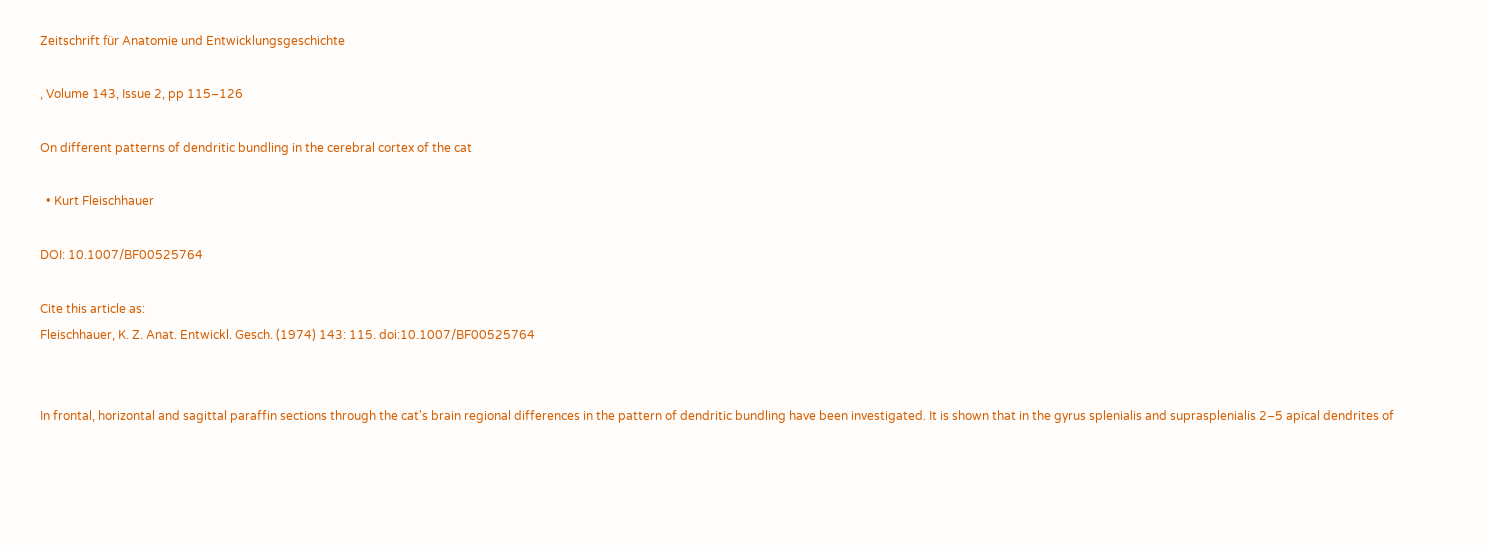Zeitschrift für Anatomie und Entwicklungsgeschichte

, Volume 143, Issue 2, pp 115–126

On different patterns of dendritic bundling in the cerebral cortex of the cat

  • Kurt Fleischhauer

DOI: 10.1007/BF00525764

Cite this article as:
Fleischhauer, K. Z. Anat. Entwickl. Gesch. (1974) 143: 115. doi:10.1007/BF00525764


In frontal, horizontal and sagittal paraffin sections through the cat's brain regional differences in the pattern of dendritic bundling have been investigated. It is shown that in the gyrus splenialis and suprasplenialis 2–5 apical dendrites of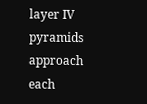layer IV pyramids approach each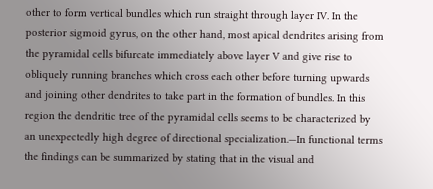other to form vertical bundles which run straight through layer IV. In the posterior sigmoid gyrus, on the other hand, most apical dendrites arising from the pyramidal cells bifurcate immediately above layer V and give rise to obliquely running branches which cross each other before turning upwards and joining other dendrites to take part in the formation of bundles. In this region the dendritic tree of the pyramidal cells seems to be characterized by an unexpectedly high degree of directional specialization.—In functional terms the findings can be summarized by stating that in the visual and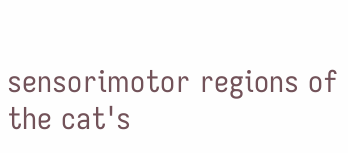sensorimotor regions of the cat's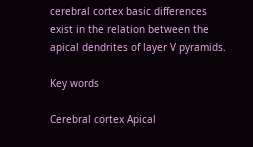cerebral cortex basic differences exist in the relation between the apical dendrites of layer V pyramids.

Key words

Cerebral cortex Apical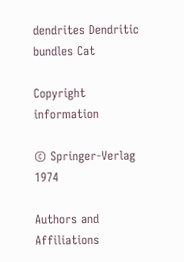dendrites Dendritic bundles Cat

Copyright information

© Springer-Verlag 1974

Authors and Affiliations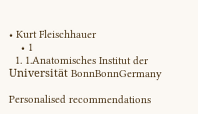• Kurt Fleischhauer
    • 1
  1. 1.Anatomisches Institut der Universität BonnBonnGermany

Personalised recommendations